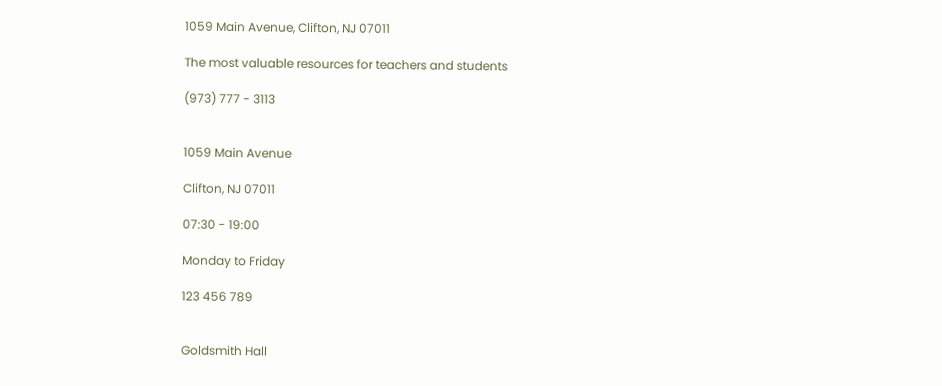1059 Main Avenue, Clifton, NJ 07011

The most valuable resources for teachers and students

(973) 777 - 3113


1059 Main Avenue

Clifton, NJ 07011

07:30 - 19:00

Monday to Friday

123 456 789


Goldsmith Hall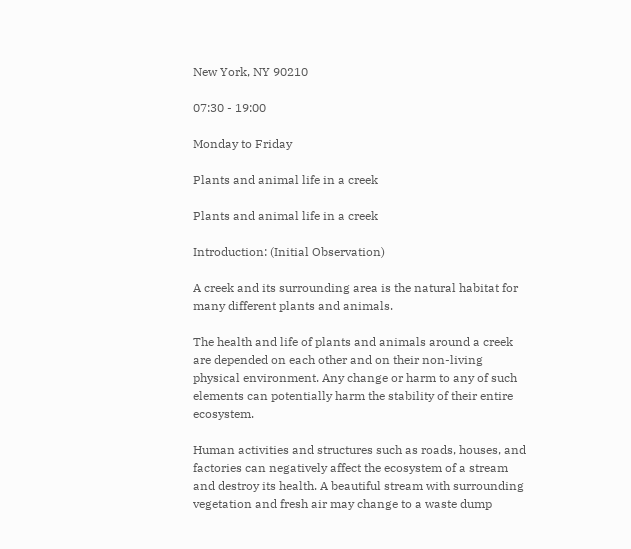New York, NY 90210

07:30 - 19:00

Monday to Friday

Plants and animal life in a creek

Plants and animal life in a creek

Introduction: (Initial Observation)

A creek and its surrounding area is the natural habitat for many different plants and animals.

The health and life of plants and animals around a creek are depended on each other and on their non-living physical environment. Any change or harm to any of such elements can potentially harm the stability of their entire ecosystem.

Human activities and structures such as roads, houses, and factories can negatively affect the ecosystem of a stream and destroy its health. A beautiful stream with surrounding vegetation and fresh air may change to a waste dump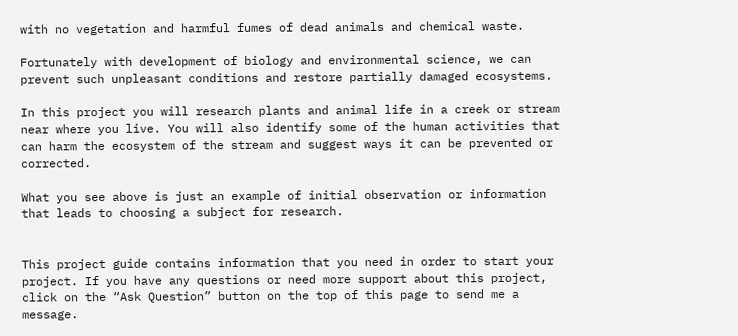with no vegetation and harmful fumes of dead animals and chemical waste.

Fortunately with development of biology and environmental science, we can prevent such unpleasant conditions and restore partially damaged ecosystems.

In this project you will research plants and animal life in a creek or stream near where you live. You will also identify some of the human activities that can harm the ecosystem of the stream and suggest ways it can be prevented or corrected.

What you see above is just an example of initial observation or information that leads to choosing a subject for research.


This project guide contains information that you need in order to start your project. If you have any questions or need more support about this project, click on the “Ask Question” button on the top of this page to send me a message.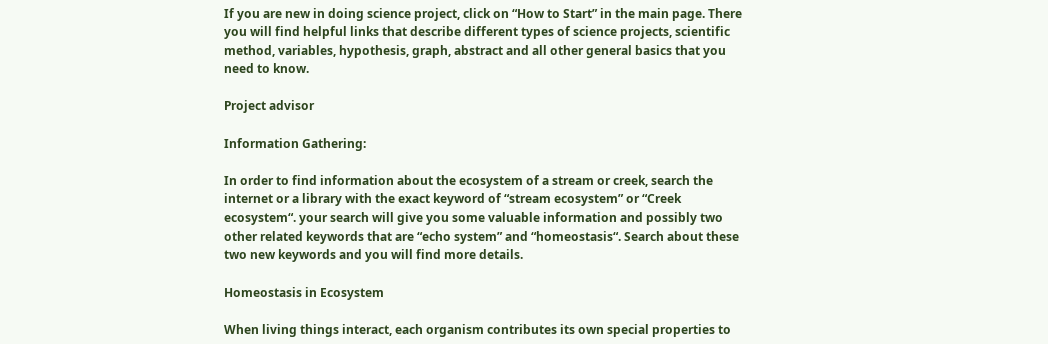If you are new in doing science project, click on “How to Start” in the main page. There you will find helpful links that describe different types of science projects, scientific method, variables, hypothesis, graph, abstract and all other general basics that you need to know.

Project advisor

Information Gathering:

In order to find information about the ecosystem of a stream or creek, search the internet or a library with the exact keyword of “stream ecosystem” or “Creek ecosystem“. your search will give you some valuable information and possibly two other related keywords that are “echo system” and “homeostasis“. Search about these two new keywords and you will find more details.

Homeostasis in Ecosystem

When living things interact, each organism contributes its own special properties to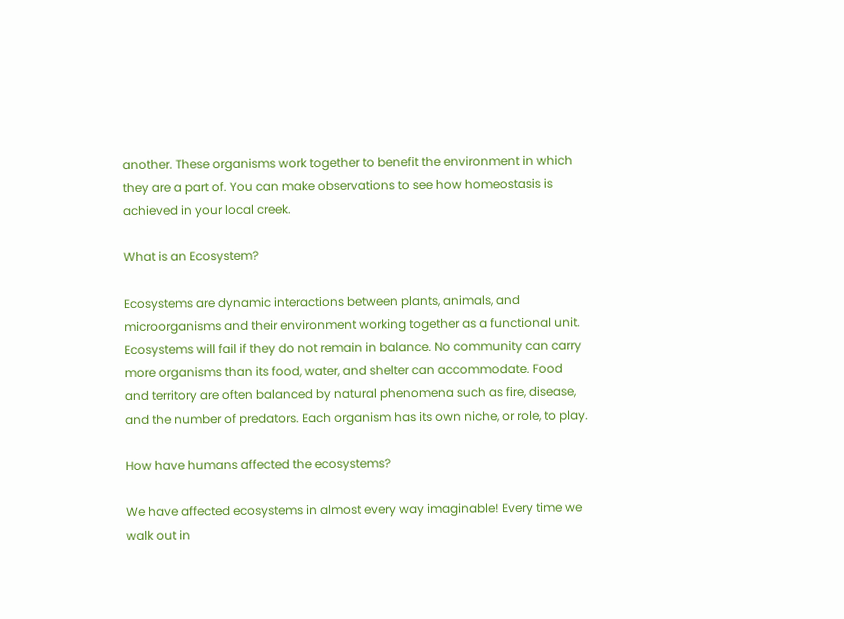another. These organisms work together to benefit the environment in which they are a part of. You can make observations to see how homeostasis is achieved in your local creek.

What is an Ecosystem?

Ecosystems are dynamic interactions between plants, animals, and microorganisms and their environment working together as a functional unit. Ecosystems will fail if they do not remain in balance. No community can carry more organisms than its food, water, and shelter can accommodate. Food and territory are often balanced by natural phenomena such as fire, disease, and the number of predators. Each organism has its own niche, or role, to play.

How have humans affected the ecosystems?

We have affected ecosystems in almost every way imaginable! Every time we walk out in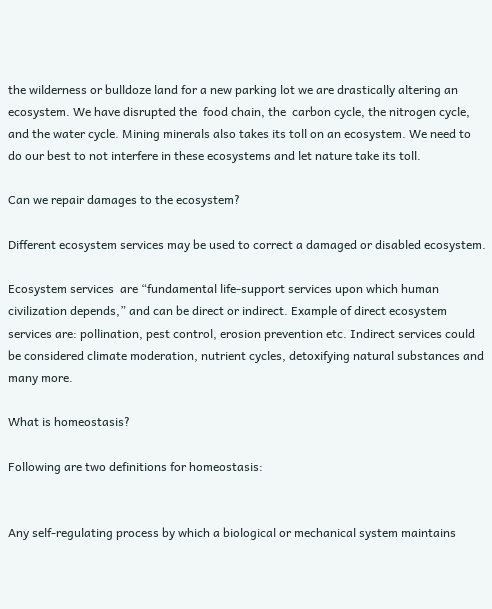the wilderness or bulldoze land for a new parking lot we are drastically altering an ecosystem. We have disrupted the  food chain, the  carbon cycle, the nitrogen cycle, and the water cycle. Mining minerals also takes its toll on an ecosystem. We need to do our best to not interfere in these ecosystems and let nature take its toll.

Can we repair damages to the ecosystem?

Different ecosystem services may be used to correct a damaged or disabled ecosystem.

Ecosystem services  are “fundamental life-support services upon which human civilization depends,” and can be direct or indirect. Example of direct ecosystem services are: pollination, pest control, erosion prevention etc. Indirect services could be considered climate moderation, nutrient cycles, detoxifying natural substances and many more.

What is homeostasis?

Following are two definitions for homeostasis:


Any self-regulating process by which a biological or mechanical system maintains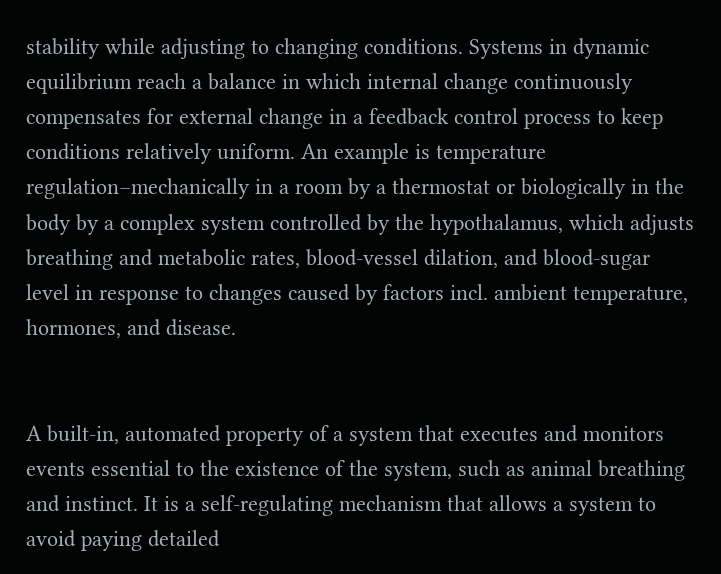stability while adjusting to changing conditions. Systems in dynamic equilibrium reach a balance in which internal change continuously compensates for external change in a feedback control process to keep conditions relatively uniform. An example is temperature regulation–mechanically in a room by a thermostat or biologically in the body by a complex system controlled by the hypothalamus, which adjusts breathing and metabolic rates, blood-vessel dilation, and blood-sugar level in response to changes caused by factors incl. ambient temperature, hormones, and disease.


A built-in, automated property of a system that executes and monitors events essential to the existence of the system, such as animal breathing and instinct. It is a self-regulating mechanism that allows a system to avoid paying detailed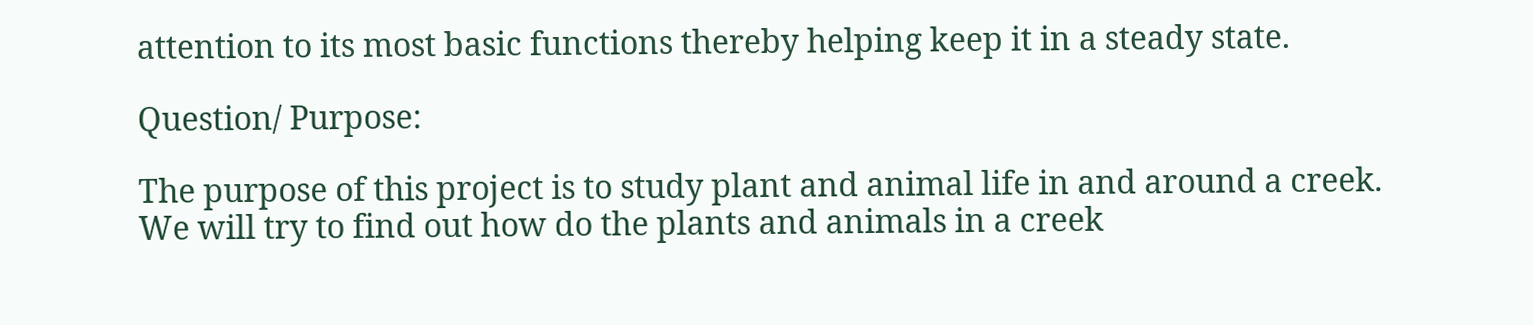attention to its most basic functions thereby helping keep it in a steady state.

Question/ Purpose:

The purpose of this project is to study plant and animal life in and around a creek. We will try to find out how do the plants and animals in a creek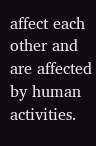affect each other and are affected by human activities.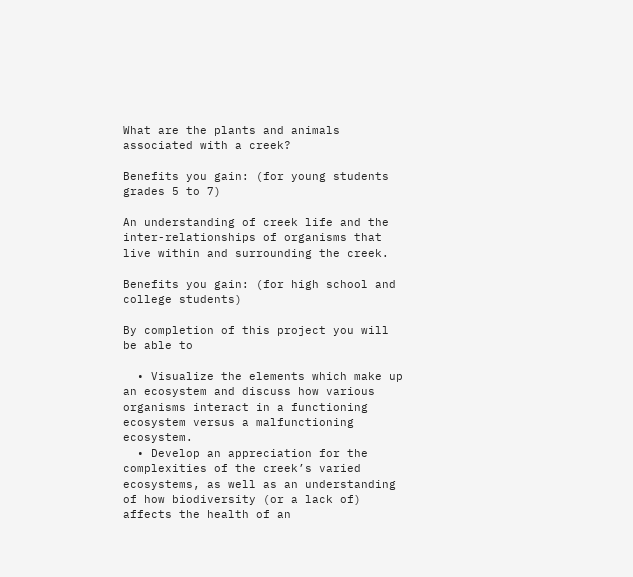What are the plants and animals associated with a creek?

Benefits you gain: (for young students grades 5 to 7)

An understanding of creek life and the inter-relationships of organisms that live within and surrounding the creek.

Benefits you gain: (for high school and college students)

By completion of this project you will be able to

  • Visualize the elements which make up an ecosystem and discuss how various organisms interact in a functioning ecosystem versus a malfunctioning ecosystem.
  • Develop an appreciation for the complexities of the creek’s varied ecosystems, as well as an understanding of how biodiversity (or a lack of) affects the health of an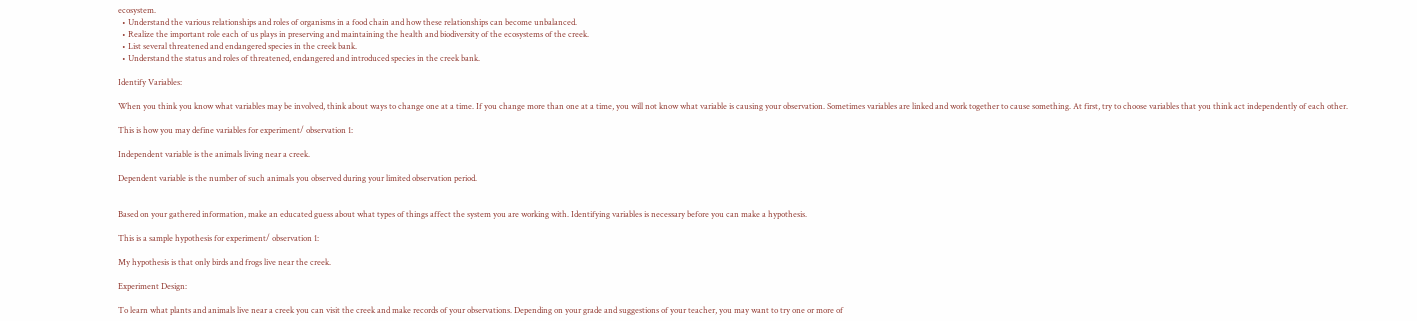ecosystem.
  • Understand the various relationships and roles of organisms in a food chain and how these relationships can become unbalanced.
  • Realize the important role each of us plays in preserving and maintaining the health and biodiversity of the ecosystems of the creek.
  • List several threatened and endangered species in the creek bank.
  • Understand the status and roles of threatened, endangered and introduced species in the creek bank.

Identify Variables:

When you think you know what variables may be involved, think about ways to change one at a time. If you change more than one at a time, you will not know what variable is causing your observation. Sometimes variables are linked and work together to cause something. At first, try to choose variables that you think act independently of each other.

This is how you may define variables for experiment/ observation 1:

Independent variable is the animals living near a creek.

Dependent variable is the number of such animals you observed during your limited observation period.


Based on your gathered information, make an educated guess about what types of things affect the system you are working with. Identifying variables is necessary before you can make a hypothesis.

This is a sample hypothesis for experiment/ observation 1:

My hypothesis is that only birds and frogs live near the creek.

Experiment Design:

To learn what plants and animals live near a creek you can visit the creek and make records of your observations. Depending on your grade and suggestions of your teacher, you may want to try one or more of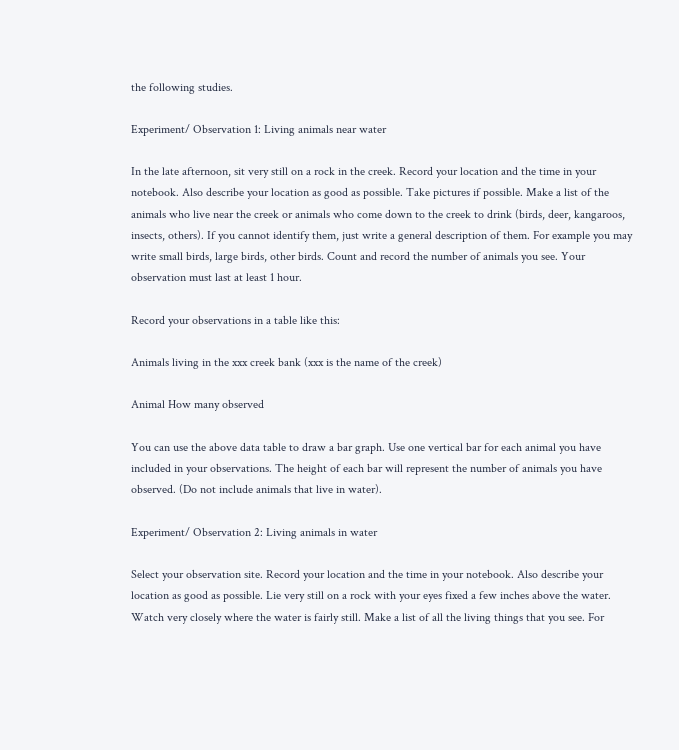the following studies.

Experiment/ Observation 1: Living animals near water

In the late afternoon, sit very still on a rock in the creek. Record your location and the time in your notebook. Also describe your location as good as possible. Take pictures if possible. Make a list of the animals who live near the creek or animals who come down to the creek to drink (birds, deer, kangaroos, insects, others). If you cannot identify them, just write a general description of them. For example you may write small birds, large birds, other birds. Count and record the number of animals you see. Your observation must last at least 1 hour.

Record your observations in a table like this:

Animals living in the xxx creek bank (xxx is the name of the creek)

Animal How many observed

You can use the above data table to draw a bar graph. Use one vertical bar for each animal you have included in your observations. The height of each bar will represent the number of animals you have observed. (Do not include animals that live in water).

Experiment/ Observation 2: Living animals in water

Select your observation site. Record your location and the time in your notebook. Also describe your location as good as possible. Lie very still on a rock with your eyes fixed a few inches above the water. Watch very closely where the water is fairly still. Make a list of all the living things that you see. For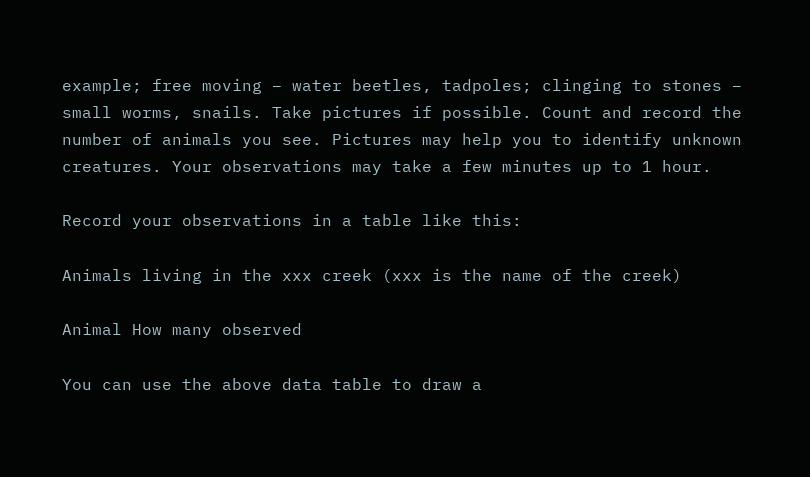example; free moving – water beetles, tadpoles; clinging to stones – small worms, snails. Take pictures if possible. Count and record the number of animals you see. Pictures may help you to identify unknown creatures. Your observations may take a few minutes up to 1 hour.

Record your observations in a table like this:

Animals living in the xxx creek (xxx is the name of the creek)

Animal How many observed

You can use the above data table to draw a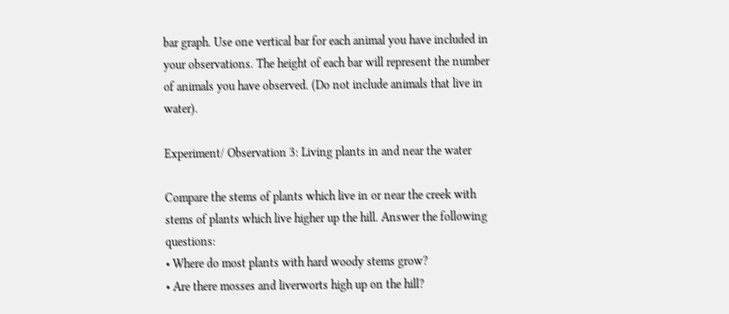bar graph. Use one vertical bar for each animal you have included in your observations. The height of each bar will represent the number of animals you have observed. (Do not include animals that live in water).

Experiment/ Observation 3: Living plants in and near the water

Compare the stems of plants which live in or near the creek with stems of plants which live higher up the hill. Answer the following questions:
• Where do most plants with hard woody stems grow?
• Are there mosses and liverworts high up on the hill?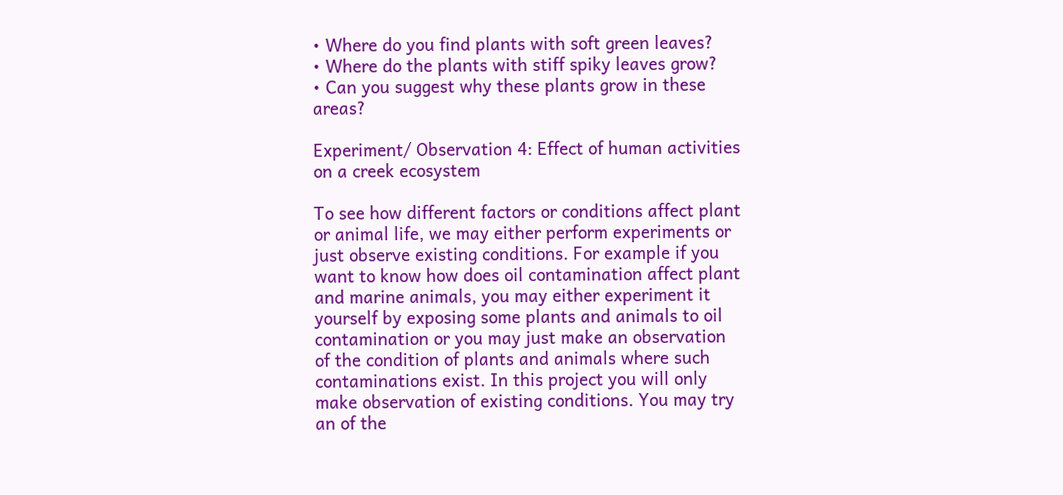• Where do you find plants with soft green leaves?
• Where do the plants with stiff spiky leaves grow?
• Can you suggest why these plants grow in these areas?

Experiment/ Observation 4: Effect of human activities on a creek ecosystem

To see how different factors or conditions affect plant or animal life, we may either perform experiments or just observe existing conditions. For example if you want to know how does oil contamination affect plant and marine animals, you may either experiment it yourself by exposing some plants and animals to oil contamination or you may just make an observation of the condition of plants and animals where such contaminations exist. In this project you will only make observation of existing conditions. You may try an of the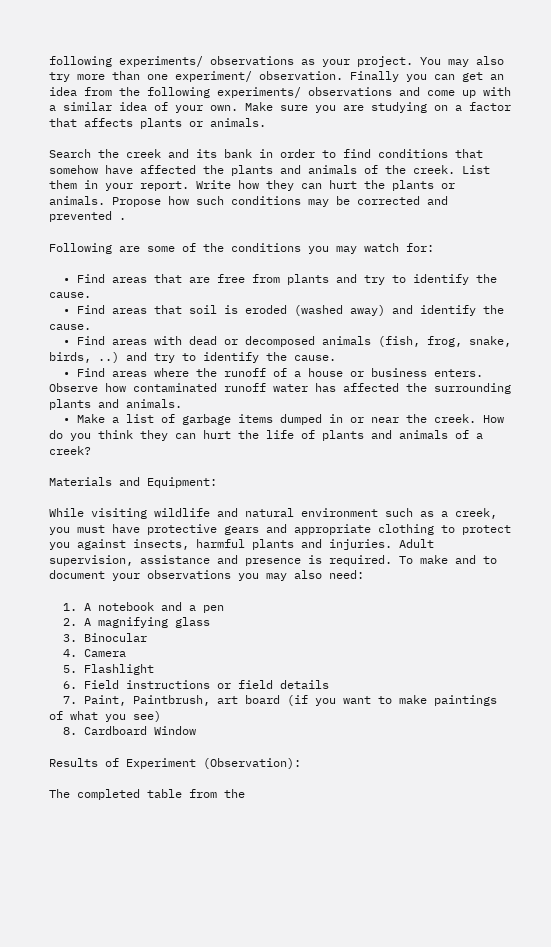following experiments/ observations as your project. You may also try more than one experiment/ observation. Finally you can get an idea from the following experiments/ observations and come up with a similar idea of your own. Make sure you are studying on a factor that affects plants or animals.

Search the creek and its bank in order to find conditions that somehow have affected the plants and animals of the creek. List them in your report. Write how they can hurt the plants or animals. Propose how such conditions may be corrected and prevented .

Following are some of the conditions you may watch for:

  • Find areas that are free from plants and try to identify the cause.
  • Find areas that soil is eroded (washed away) and identify the cause.
  • Find areas with dead or decomposed animals (fish, frog, snake, birds, ..) and try to identify the cause.
  • Find areas where the runoff of a house or business enters. Observe how contaminated runoff water has affected the surrounding plants and animals.
  • Make a list of garbage items dumped in or near the creek. How do you think they can hurt the life of plants and animals of a creek?

Materials and Equipment:

While visiting wildlife and natural environment such as a creek, you must have protective gears and appropriate clothing to protect you against insects, harmful plants and injuries. Adult supervision, assistance and presence is required. To make and to document your observations you may also need:

  1. A notebook and a pen
  2. A magnifying glass
  3. Binocular
  4. Camera
  5. Flashlight
  6. Field instructions or field details
  7. Paint, Paintbrush, art board (if you want to make paintings of what you see)
  8. Cardboard Window

Results of Experiment (Observation):

The completed table from the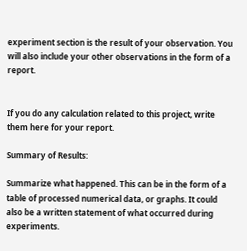experiment section is the result of your observation. You will also include your other observations in the form of a report.


If you do any calculation related to this project, write them here for your report.

Summary of Results:

Summarize what happened. This can be in the form of a table of processed numerical data, or graphs. It could also be a written statement of what occurred during experiments.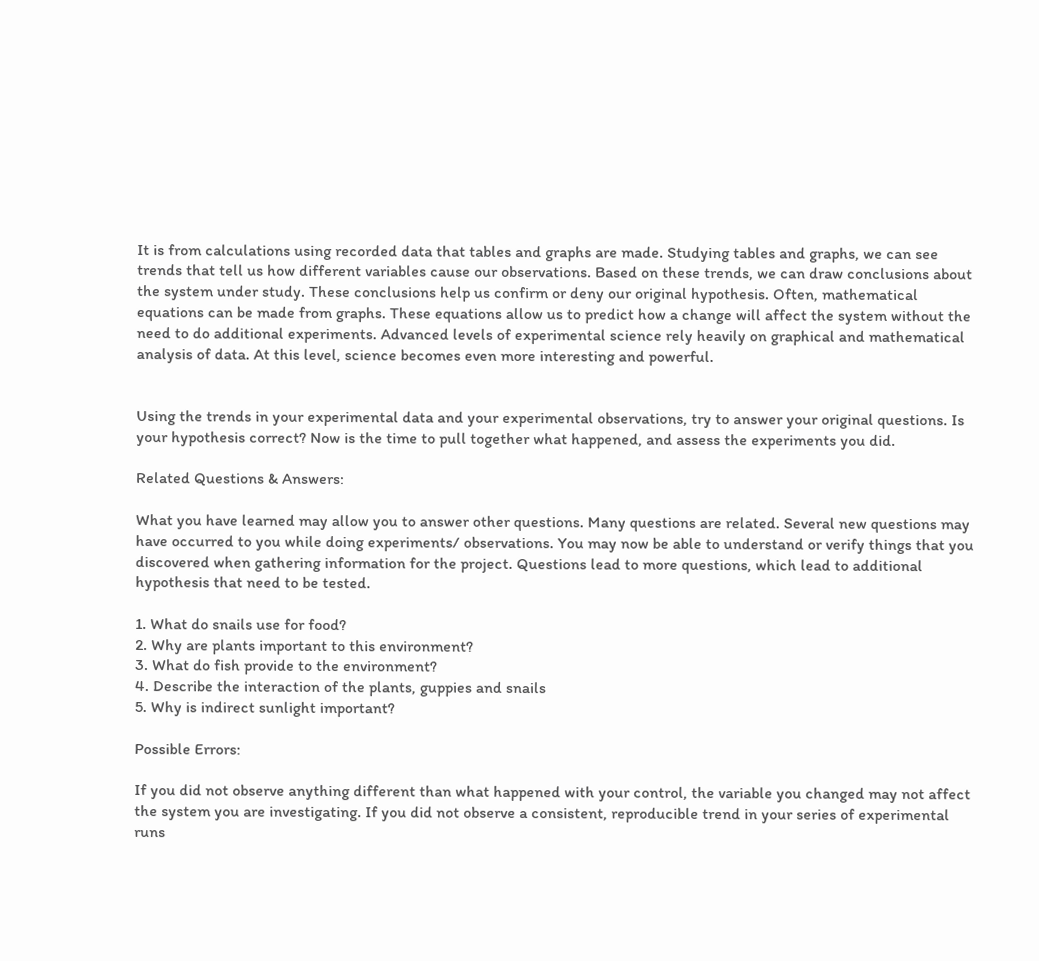It is from calculations using recorded data that tables and graphs are made. Studying tables and graphs, we can see trends that tell us how different variables cause our observations. Based on these trends, we can draw conclusions about the system under study. These conclusions help us confirm or deny our original hypothesis. Often, mathematical equations can be made from graphs. These equations allow us to predict how a change will affect the system without the need to do additional experiments. Advanced levels of experimental science rely heavily on graphical and mathematical analysis of data. At this level, science becomes even more interesting and powerful.


Using the trends in your experimental data and your experimental observations, try to answer your original questions. Is your hypothesis correct? Now is the time to pull together what happened, and assess the experiments you did.

Related Questions & Answers:

What you have learned may allow you to answer other questions. Many questions are related. Several new questions may have occurred to you while doing experiments/ observations. You may now be able to understand or verify things that you discovered when gathering information for the project. Questions lead to more questions, which lead to additional hypothesis that need to be tested.

1. What do snails use for food?
2. Why are plants important to this environment?
3. What do fish provide to the environment?
4. Describe the interaction of the plants, guppies and snails
5. Why is indirect sunlight important?

Possible Errors:

If you did not observe anything different than what happened with your control, the variable you changed may not affect the system you are investigating. If you did not observe a consistent, reproducible trend in your series of experimental runs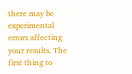there may be experimental errors affecting your results. The first thing to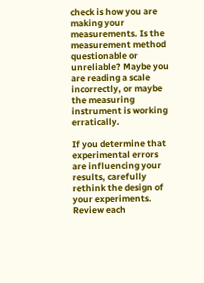check is how you are making your measurements. Is the measurement method questionable or unreliable? Maybe you are reading a scale incorrectly, or maybe the measuring instrument is working erratically.

If you determine that experimental errors are influencing your results, carefully rethink the design of your experiments. Review each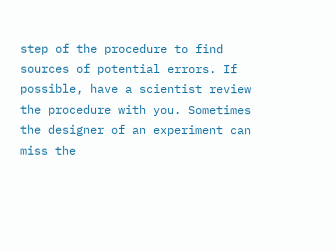step of the procedure to find sources of potential errors. If possible, have a scientist review the procedure with you. Sometimes the designer of an experiment can miss the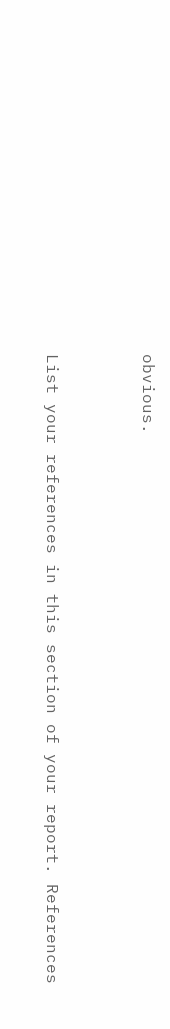obvious.


List your references in this section of your report. References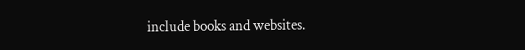include books and websites.